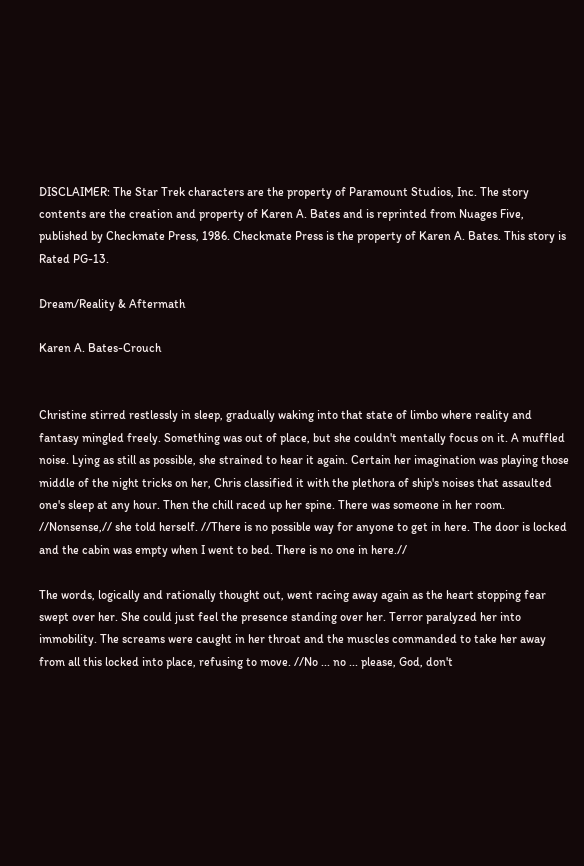DISCLAIMER: The Star Trek characters are the property of Paramount Studios, Inc. The story contents are the creation and property of Karen A. Bates and is reprinted from Nuages Five, published by Checkmate Press, 1986. Checkmate Press is the property of Karen A. Bates. This story is Rated PG-13.

Dream/Reality & Aftermath

Karen A. Bates-Crouch


Christine stirred restlessly in sleep, gradually waking into that state of limbo where reality and fantasy mingled freely. Something was out of place, but she couldn't mentally focus on it. A muffled noise. Lying as still as possible, she strained to hear it again. Certain her imagination was playing those middle of the night tricks on her, Chris classified it with the plethora of ship's noises that assaulted one's sleep at any hour. Then the chill raced up her spine. There was someone in her room. //Nonsense,// she told herself. //There is no possible way for anyone to get in here. The door is locked and the cabin was empty when I went to bed. There is no one in here.//

The words, logically and rationally thought out, went racing away again as the heart stopping fear swept over her. She could just feel the presence standing over her. Terror paralyzed her into immobility. The screams were caught in her throat and the muscles commanded to take her away from all this locked into place, refusing to move. //No ... no ... please, God, don't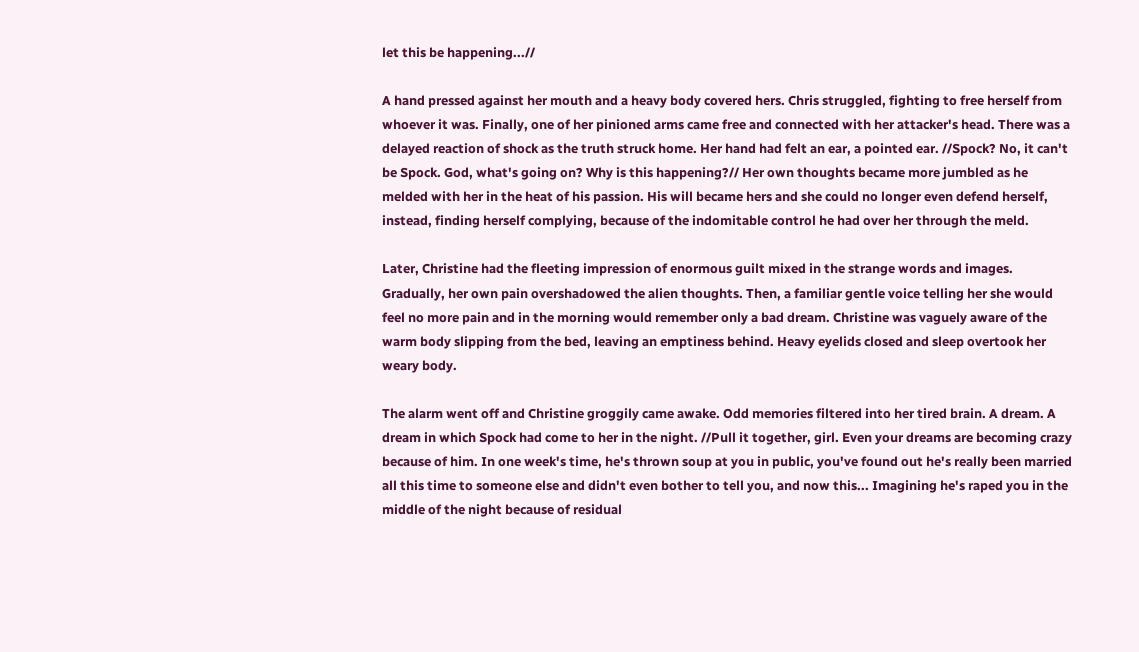let this be happening...//

A hand pressed against her mouth and a heavy body covered hers. Chris struggled, fighting to free herself from whoever it was. Finally, one of her pinioned arms came free and connected with her attacker's head. There was a delayed reaction of shock as the truth struck home. Her hand had felt an ear, a pointed ear. //Spock? No, it can't be Spock. God, what's going on? Why is this happening?// Her own thoughts became more jumbled as he melded with her in the heat of his passion. His will became hers and she could no longer even defend herself, instead, finding herself complying, because of the indomitable control he had over her through the meld.

Later, Christine had the fleeting impression of enormous guilt mixed in the strange words and images. Gradually, her own pain overshadowed the alien thoughts. Then, a familiar gentle voice telling her she would feel no more pain and in the morning would remember only a bad dream. Christine was vaguely aware of the warm body slipping from the bed, leaving an emptiness behind. Heavy eyelids closed and sleep overtook her weary body.

The alarm went off and Christine groggily came awake. Odd memories filtered into her tired brain. A dream. A dream in which Spock had come to her in the night. //Pull it together, girl. Even your dreams are becoming crazy because of him. In one week's time, he's thrown soup at you in public, you've found out he's really been married all this time to someone else and didn't even bother to tell you, and now this... Imagining he's raped you in the middle of the night because of residual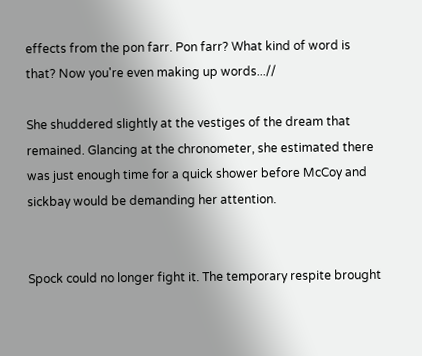effects from the pon farr. Pon farr? What kind of word is that? Now you're even making up words...//

She shuddered slightly at the vestiges of the dream that remained. Glancing at the chronometer, she estimated there was just enough time for a quick shower before McCoy and sickbay would be demanding her attention.


Spock could no longer fight it. The temporary respite brought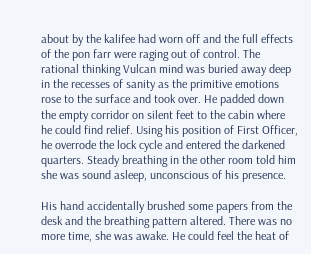about by the kalifee had worn off and the full effects of the pon farr were raging out of control. The rational thinking Vulcan mind was buried away deep in the recesses of sanity as the primitive emotions rose to the surface and took over. He padded down the empty corridor on silent feet to the cabin where he could find relief. Using his position of First Officer, he overrode the lock cycle and entered the darkened quarters. Steady breathing in the other room told him she was sound asleep, unconscious of his presence.

His hand accidentally brushed some papers from the desk and the breathing pattern altered. There was no more time, she was awake. He could feel the heat of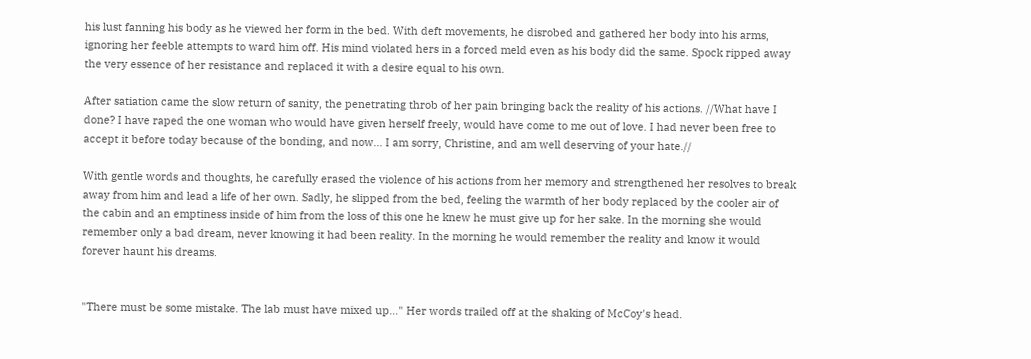his lust fanning his body as he viewed her form in the bed. With deft movements, he disrobed and gathered her body into his arms, ignoring her feeble attempts to ward him off. His mind violated hers in a forced meld even as his body did the same. Spock ripped away the very essence of her resistance and replaced it with a desire equal to his own.

After satiation came the slow return of sanity, the penetrating throb of her pain bringing back the reality of his actions. //What have I done? I have raped the one woman who would have given herself freely, would have come to me out of love. I had never been free to accept it before today because of the bonding, and now... I am sorry, Christine, and am well deserving of your hate.//

With gentle words and thoughts, he carefully erased the violence of his actions from her memory and strengthened her resolves to break away from him and lead a life of her own. Sadly, he slipped from the bed, feeling the warmth of her body replaced by the cooler air of the cabin and an emptiness inside of him from the loss of this one he knew he must give up for her sake. In the morning she would remember only a bad dream, never knowing it had been reality. In the morning he would remember the reality and know it would forever haunt his dreams.


"There must be some mistake. The lab must have mixed up…" Her words trailed off at the shaking of McCoy's head.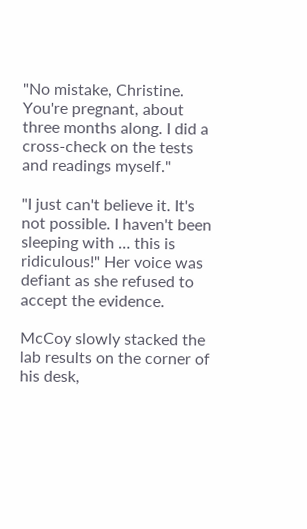"No mistake, Christine. You're pregnant, about three months along. I did a cross-check on the tests and readings myself."

"I just can't believe it. It's not possible. I haven't been sleeping with … this is ridiculous!" Her voice was defiant as she refused to accept the evidence.

McCoy slowly stacked the lab results on the corner of his desk,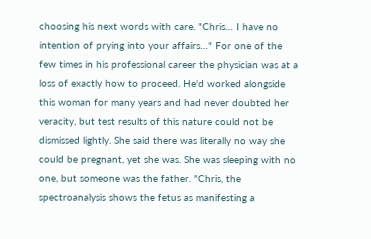choosing his next words with care. "Chris… I have no intention of prying into your affairs…" For one of the few times in his professional career the physician was at a loss of exactly how to proceed. He'd worked alongside this woman for many years and had never doubted her veracity, but test results of this nature could not be dismissed lightly. She said there was literally no way she could be pregnant, yet she was. She was sleeping with no one, but someone was the father. "Chris, the spectroanalysis shows the fetus as manifesting a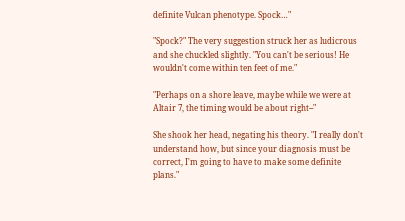definite Vulcan phenotype. Spock…"

"Spock?" The very suggestion struck her as ludicrous and she chuckled slightly. "You can't be serious! He wouldn't come within ten feet of me."

"Perhaps on a shore leave, maybe while we were at Altair 7, the timing would be about right--"

She shook her head, negating his theory. "I really don't understand how, but since your diagnosis must be correct, I'm going to have to make some definite plans."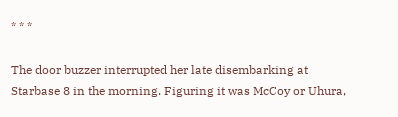* * *

The door buzzer interrupted her late disembarking at Starbase 8 in the morning. Figuring it was McCoy or Uhura,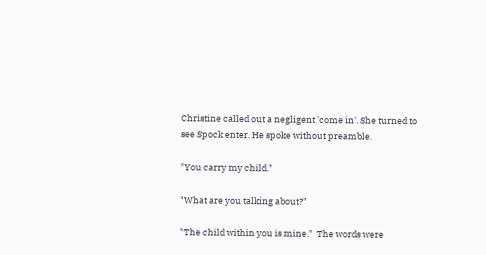Christine called out a negligent 'come in'. She turned to see Spock enter. He spoke without preamble.

"You carry my child."

"What are you talking about?"

"The child within you is mine."  The words were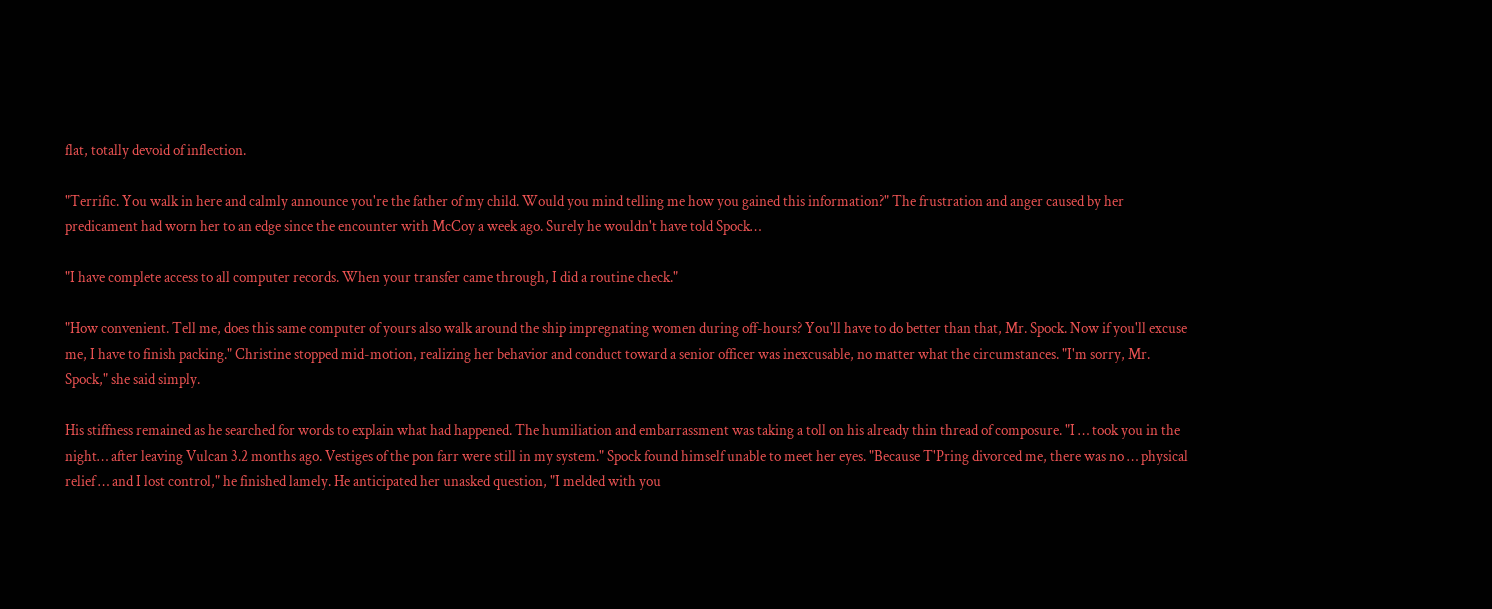flat, totally devoid of inflection.

"Terrific. You walk in here and calmly announce you're the father of my child. Would you mind telling me how you gained this information?" The frustration and anger caused by her predicament had worn her to an edge since the encounter with McCoy a week ago. Surely he wouldn't have told Spock…

"I have complete access to all computer records. When your transfer came through, I did a routine check."

"How convenient. Tell me, does this same computer of yours also walk around the ship impregnating women during off-hours? You'll have to do better than that, Mr. Spock. Now if you'll excuse me, I have to finish packing." Christine stopped mid-motion, realizing her behavior and conduct toward a senior officer was inexcusable, no matter what the circumstances. "I'm sorry, Mr. Spock," she said simply.

His stiffness remained as he searched for words to explain what had happened. The humiliation and embarrassment was taking a toll on his already thin thread of composure. "I … took you in the night… after leaving Vulcan 3.2 months ago. Vestiges of the pon farr were still in my system." Spock found himself unable to meet her eyes. "Because T'Pring divorced me, there was no … physical relief … and I lost control," he finished lamely. He anticipated her unasked question, "I melded with you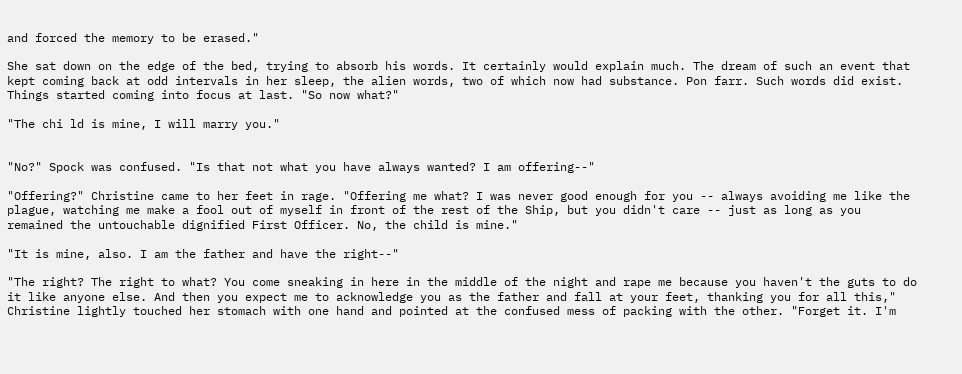and forced the memory to be erased."

She sat down on the edge of the bed, trying to absorb his words. It certainly would explain much. The dream of such an event that kept coming back at odd intervals in her sleep, the alien words, two of which now had substance. Pon farr. Such words did exist. Things started coming into focus at last. "So now what?"

"The chi ld is mine, I will marry you."


"No?" Spock was confused. "Is that not what you have always wanted? I am offering--"

"Offering?" Christine came to her feet in rage. "Offering me what? I was never good enough for you -- always avoiding me like the plague, watching me make a fool out of myself in front of the rest of the Ship, but you didn't care -- just as long as you remained the untouchable dignified First Officer. No, the child is mine."

"It is mine, also. I am the father and have the right--"

"The right? The right to what? You come sneaking in here in the middle of the night and rape me because you haven't the guts to do it like anyone else. And then you expect me to acknowledge you as the father and fall at your feet, thanking you for all this," Christine lightly touched her stomach with one hand and pointed at the confused mess of packing with the other. "Forget it. I'm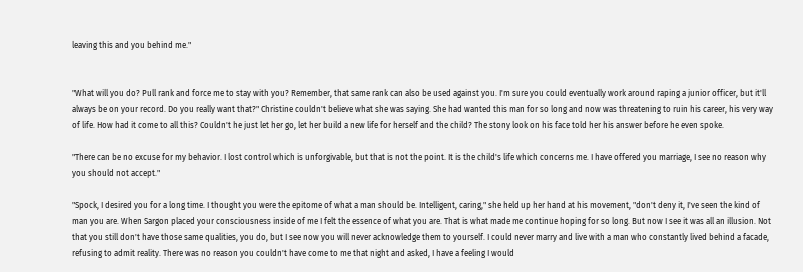leaving this and you behind me."


"What will you do? Pull rank and force me to stay with you? Remember, that same rank can also be used against you. I'm sure you could eventually work around raping a junior officer, but it'll always be on your record. Do you really want that?" Christine couldn't believe what she was saying. She had wanted this man for so long and now was threatening to ruin his career, his very way of life. How had it come to all this? Couldn't he just let her go, let her build a new life for herself and the child? The stony look on his face told her his answer before he even spoke.

"There can be no excuse for my behavior. I lost control which is unforgivable, but that is not the point. It is the child's life which concerns me. I have offered you marriage, I see no reason why you should not accept."

"Spock, I desired you for a long time. I thought you were the epitome of what a man should be. Intelligent, caring," she held up her hand at his movement, "don't deny it, I've seen the kind of man you are. When Sargon placed your consciousness inside of me I felt the essence of what you are. That is what made me continue hoping for so long. But now I see it was all an illusion. Not that you still don't have those same qualities, you do, but I see now you will never acknowledge them to yourself. I could never marry and live with a man who constantly lived behind a facade, refusing to admit reality. There was no reason you couldn't have come to me that night and asked, I have a feeling I would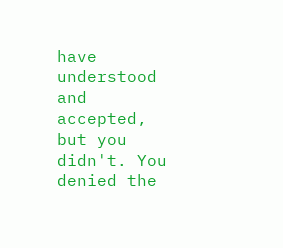have understood and accepted, but you didn't. You denied the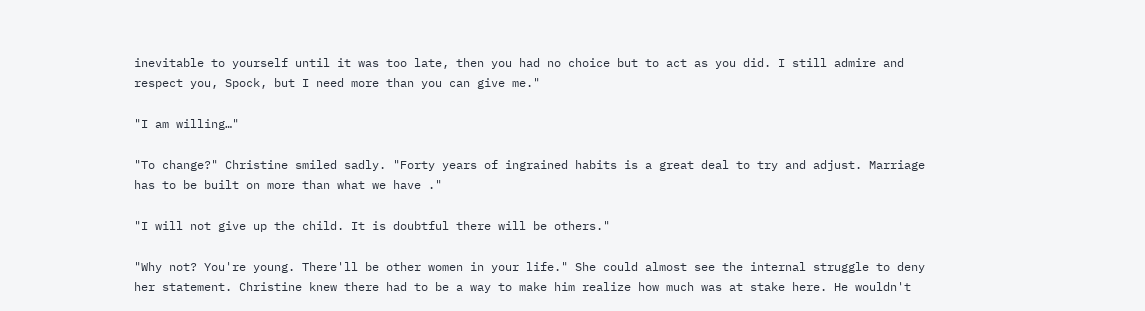inevitable to yourself until it was too late, then you had no choice but to act as you did. I still admire and respect you, Spock, but I need more than you can give me."

"I am willing…"

"To change?" Christine smiled sadly. "Forty years of ingrained habits is a great deal to try and adjust. Marriage has to be built on more than what we have ."

"I will not give up the child. It is doubtful there will be others."

"Why not? You're young. There'll be other women in your life." She could almost see the internal struggle to deny her statement. Christine knew there had to be a way to make him realize how much was at stake here. He wouldn't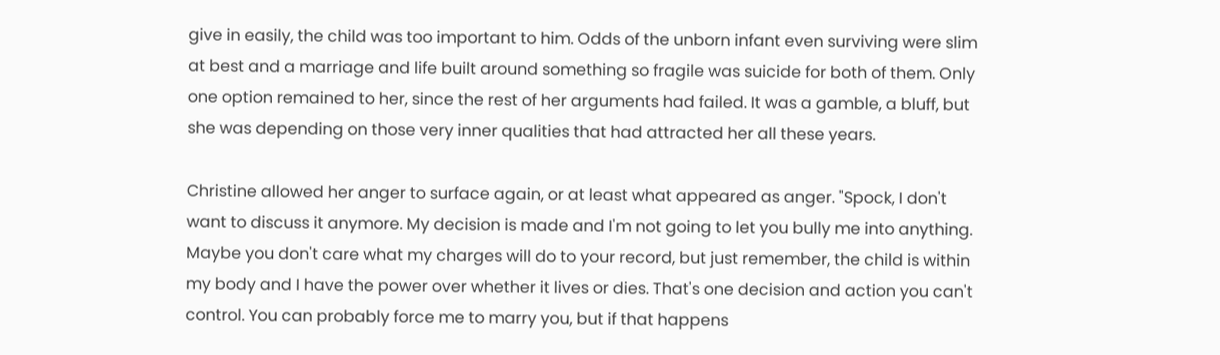give in easily, the child was too important to him. Odds of the unborn infant even surviving were slim at best and a marriage and life built around something so fragile was suicide for both of them. Only one option remained to her, since the rest of her arguments had failed. It was a gamble, a bluff, but she was depending on those very inner qualities that had attracted her all these years.

Christine allowed her anger to surface again, or at least what appeared as anger. "Spock, I don't want to discuss it anymore. My decision is made and I'm not going to let you bully me into anything. Maybe you don't care what my charges will do to your record, but just remember, the child is within my body and I have the power over whether it lives or dies. That's one decision and action you can't control. You can probably force me to marry you, but if that happens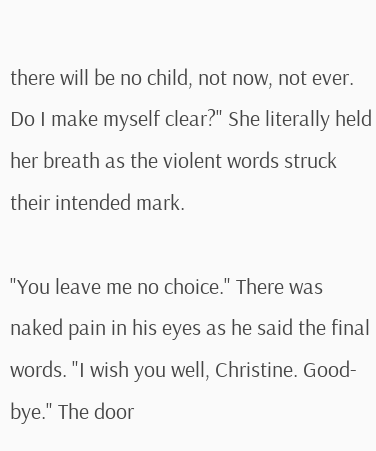there will be no child, not now, not ever. Do I make myself clear?" She literally held her breath as the violent words struck their intended mark.

"You leave me no choice." There was naked pain in his eyes as he said the final words. "I wish you well, Christine. Good-bye." The door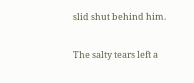slid shut behind him.

The salty tears left a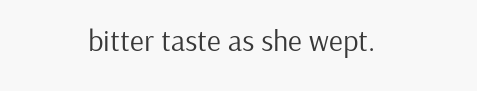bitter taste as she wept.